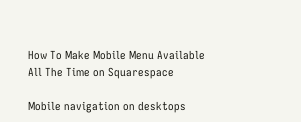How To Make Mobile Menu Available All The Time on Squarespace

Mobile navigation on desktops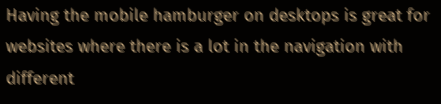Having the mobile hamburger on desktops is great for websites where there is a lot in the navigation with different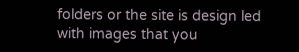folders or the site is design led with images that you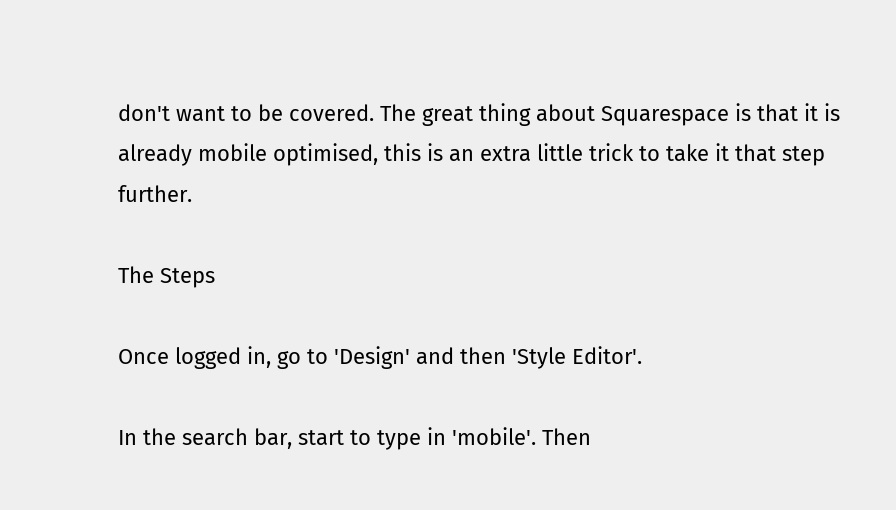don't want to be covered. The great thing about Squarespace is that it is already mobile optimised, this is an extra little trick to take it that step further.

The Steps

Once logged in, go to 'Design' and then 'Style Editor'.

In the search bar, start to type in 'mobile'. Then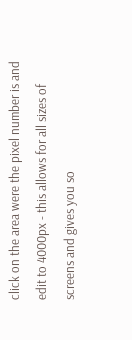click on the area were the pixel number is and edit to 4000px - this allows for all sizes of screens and gives you so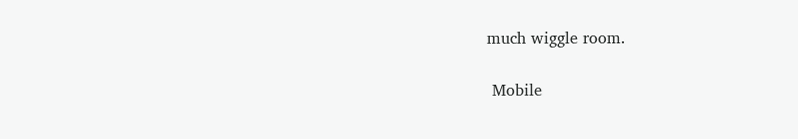much wiggle room.

 Mobile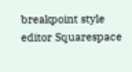breakpoint style editor Squarespace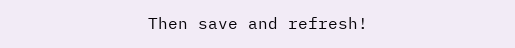Then save and refresh!